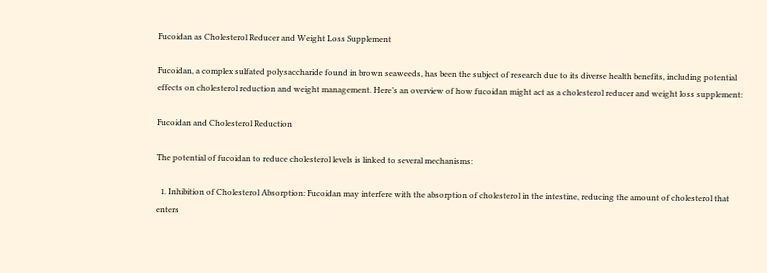Fucoidan as Cholesterol Reducer and Weight Loss Supplement

Fucoidan, a complex sulfated polysaccharide found in brown seaweeds, has been the subject of research due to its diverse health benefits, including potential effects on cholesterol reduction and weight management. Here’s an overview of how fucoidan might act as a cholesterol reducer and weight loss supplement:

Fucoidan and Cholesterol Reduction

The potential of fucoidan to reduce cholesterol levels is linked to several mechanisms:

  1. Inhibition of Cholesterol Absorption: Fucoidan may interfere with the absorption of cholesterol in the intestine, reducing the amount of cholesterol that enters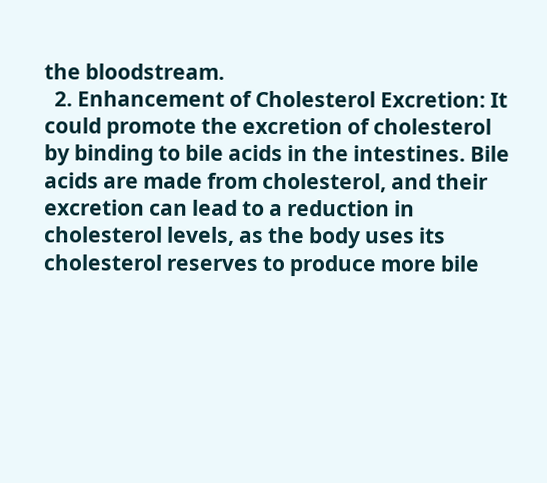the bloodstream.
  2. Enhancement of Cholesterol Excretion: It could promote the excretion of cholesterol by binding to bile acids in the intestines. Bile acids are made from cholesterol, and their excretion can lead to a reduction in cholesterol levels, as the body uses its cholesterol reserves to produce more bile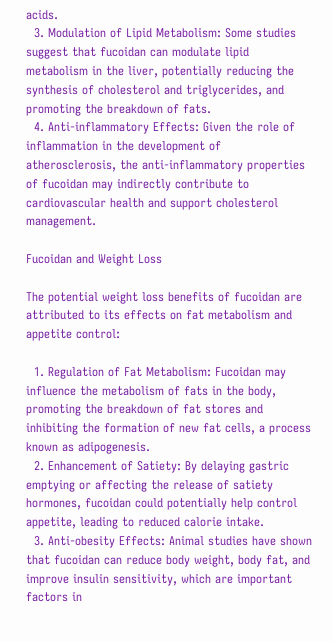acids.
  3. Modulation of Lipid Metabolism: Some studies suggest that fucoidan can modulate lipid metabolism in the liver, potentially reducing the synthesis of cholesterol and triglycerides, and promoting the breakdown of fats.
  4. Anti-inflammatory Effects: Given the role of inflammation in the development of atherosclerosis, the anti-inflammatory properties of fucoidan may indirectly contribute to cardiovascular health and support cholesterol management.

Fucoidan and Weight Loss

The potential weight loss benefits of fucoidan are attributed to its effects on fat metabolism and appetite control:

  1. Regulation of Fat Metabolism: Fucoidan may influence the metabolism of fats in the body, promoting the breakdown of fat stores and inhibiting the formation of new fat cells, a process known as adipogenesis.
  2. Enhancement of Satiety: By delaying gastric emptying or affecting the release of satiety hormones, fucoidan could potentially help control appetite, leading to reduced calorie intake.
  3. Anti-obesity Effects: Animal studies have shown that fucoidan can reduce body weight, body fat, and improve insulin sensitivity, which are important factors in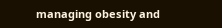managing obesity and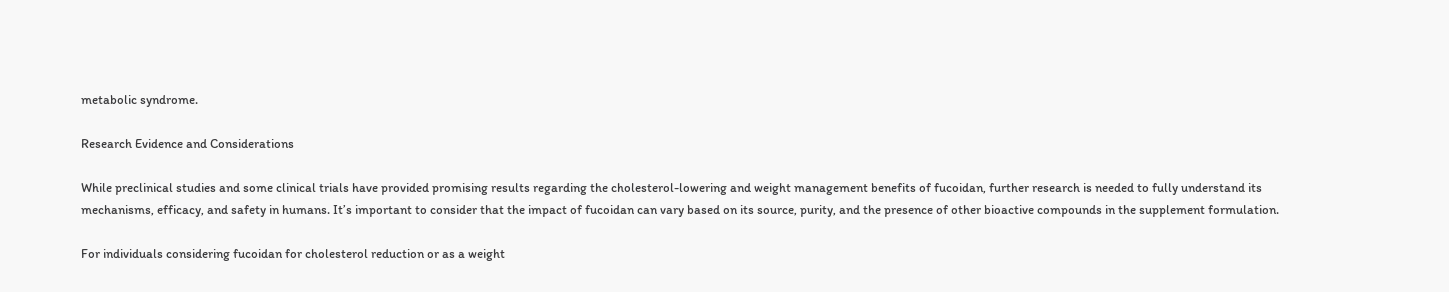metabolic syndrome.

Research Evidence and Considerations

While preclinical studies and some clinical trials have provided promising results regarding the cholesterol-lowering and weight management benefits of fucoidan, further research is needed to fully understand its mechanisms, efficacy, and safety in humans. It’s important to consider that the impact of fucoidan can vary based on its source, purity, and the presence of other bioactive compounds in the supplement formulation.

For individuals considering fucoidan for cholesterol reduction or as a weight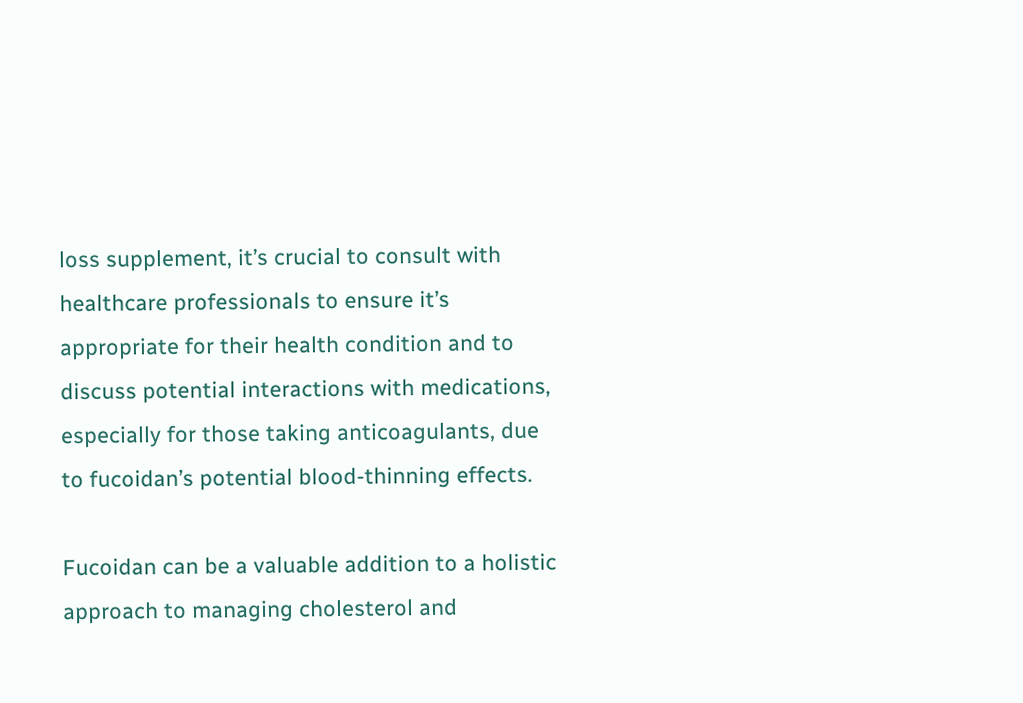loss supplement, it’s crucial to consult with healthcare professionals to ensure it’s appropriate for their health condition and to discuss potential interactions with medications, especially for those taking anticoagulants, due to fucoidan’s potential blood-thinning effects.

Fucoidan can be a valuable addition to a holistic approach to managing cholesterol and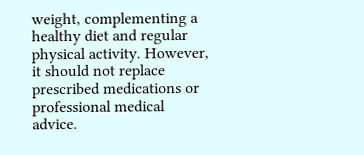weight, complementing a healthy diet and regular physical activity. However, it should not replace prescribed medications or professional medical advice.